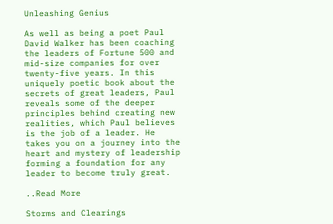Unleashing Genius

As well as being a poet Paul David Walker has been coaching the leaders of Fortune 500 and mid-size companies for over twenty-five years. In this uniquely poetic book about the secrets of great leaders, Paul reveals some of the deeper principles behind creating new realities, which Paul believes is the job of a leader. He takes you on a journey into the heart and mystery of leadership forming a foundation for any leader to become truly great.

..Read More

Storms and Clearings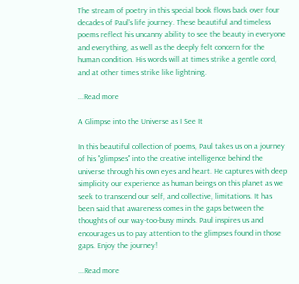The stream of poetry in this special book flows back over four decades of Paul's life journey. These beautiful and timeless poems reflect his uncanny ability to see the beauty in everyone and everything, as well as the deeply felt concern for the human condition. His words will at times strike a gentle cord, and at other times strike like lightning.

...Read more

A Glimpse into the Universe as I See It

In this beautiful collection of poems, Paul takes us on a journey of his "glimpses" into the creative intelligence behind the universe through his own eyes and heart. He captures with deep simplicity our experience as human beings on this planet as we seek to transcend our self, and collective, limitations. It has been said that awareness comes in the gaps between the thoughts of our way-too-busy minds. Paul inspires us and encourages us to pay attention to the glimpses found in those gaps. Enjoy the journey!

...Read more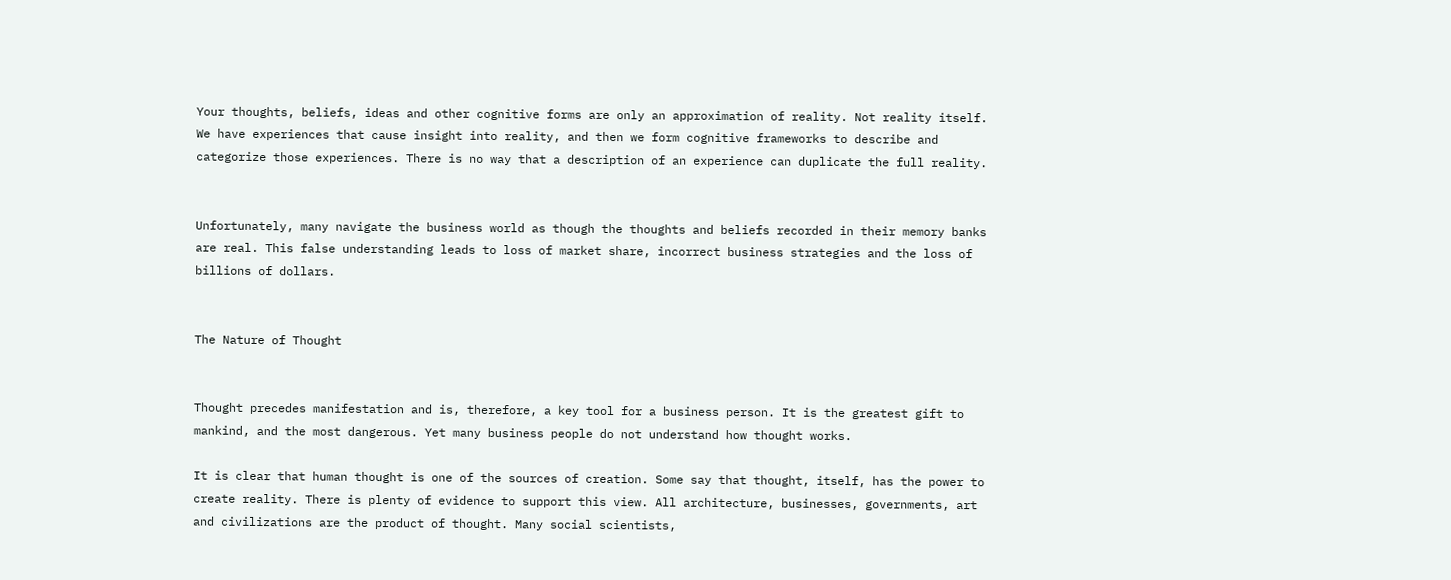Your thoughts, beliefs, ideas and other cognitive forms are only an approximation of reality. Not reality itself. We have experiences that cause insight into reality, and then we form cognitive frameworks to describe and categorize those experiences. There is no way that a description of an experience can duplicate the full reality.


Unfortunately, many navigate the business world as though the thoughts and beliefs recorded in their memory banks are real. This false understanding leads to loss of market share, incorrect business strategies and the loss of billions of dollars.


The Nature of Thought


Thought precedes manifestation and is, therefore, a key tool for a business person. It is the greatest gift to mankind, and the most dangerous. Yet many business people do not understand how thought works.

It is clear that human thought is one of the sources of creation. Some say that thought, itself, has the power to create reality. There is plenty of evidence to support this view. All architecture, businesses, governments, art and civilizations are the product of thought. Many social scientists,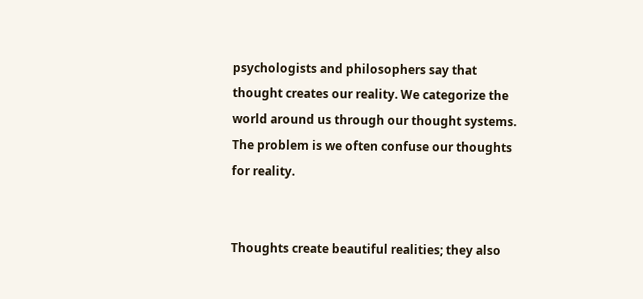psychologists and philosophers say that thought creates our reality. We categorize the world around us through our thought systems. The problem is we often confuse our thoughts for reality.


Thoughts create beautiful realities; they also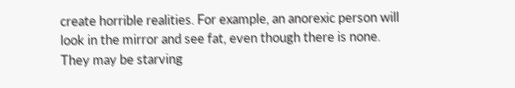create horrible realities. For example, an anorexic person will look in the mirror and see fat, even though there is none. They may be starving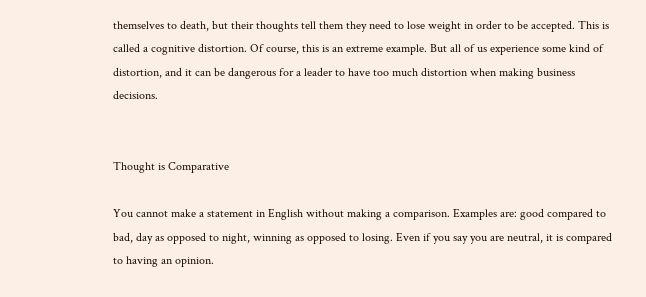themselves to death, but their thoughts tell them they need to lose weight in order to be accepted. This is called a cognitive distortion. Of course, this is an extreme example. But all of us experience some kind of distortion, and it can be dangerous for a leader to have too much distortion when making business decisions.


Thought is Comparative

You cannot make a statement in English without making a comparison. Examples are: good compared to bad, day as opposed to night, winning as opposed to losing. Even if you say you are neutral, it is compared to having an opinion.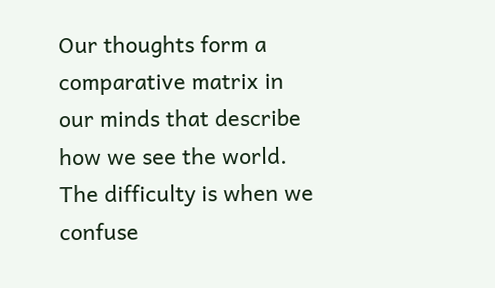Our thoughts form a comparative matrix in our minds that describe how we see the world. The difficulty is when we confuse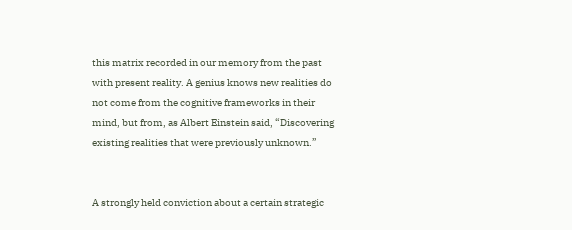this matrix recorded in our memory from the past with present reality. A genius knows new realities do not come from the cognitive frameworks in their mind, but from, as Albert Einstein said, “Discovering existing realities that were previously unknown.”


A strongly held conviction about a certain strategic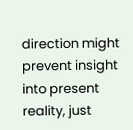direction might prevent insight into present reality, just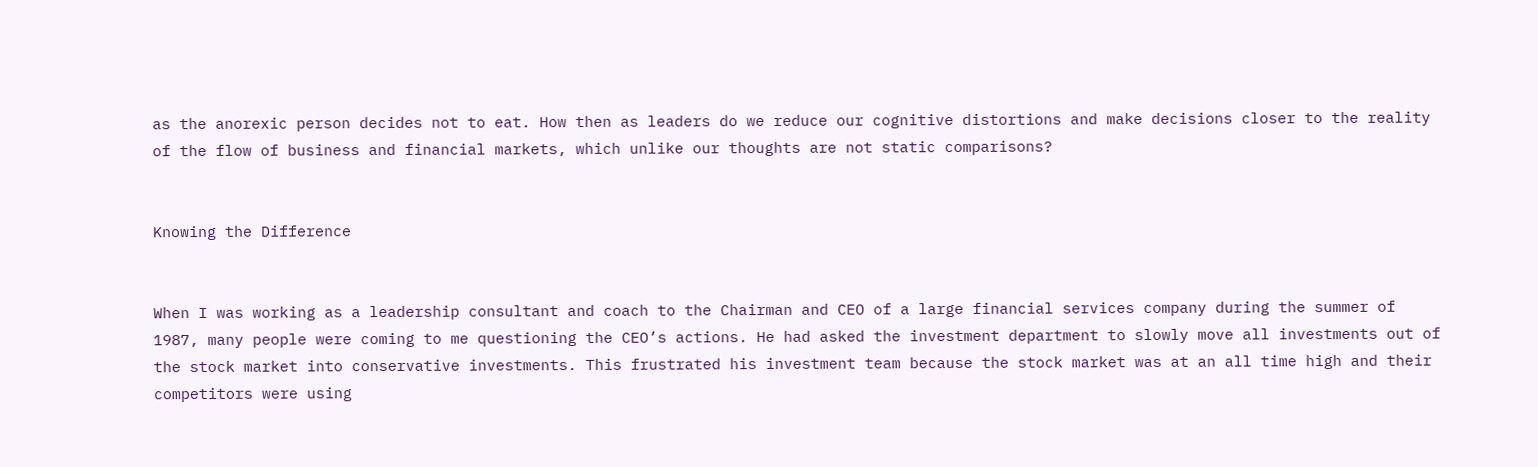as the anorexic person decides not to eat. How then as leaders do we reduce our cognitive distortions and make decisions closer to the reality of the flow of business and financial markets, which unlike our thoughts are not static comparisons?


Knowing the Difference


When I was working as a leadership consultant and coach to the Chairman and CEO of a large financial services company during the summer of 1987, many people were coming to me questioning the CEO’s actions. He had asked the investment department to slowly move all investments out of the stock market into conservative investments. This frustrated his investment team because the stock market was at an all time high and their competitors were using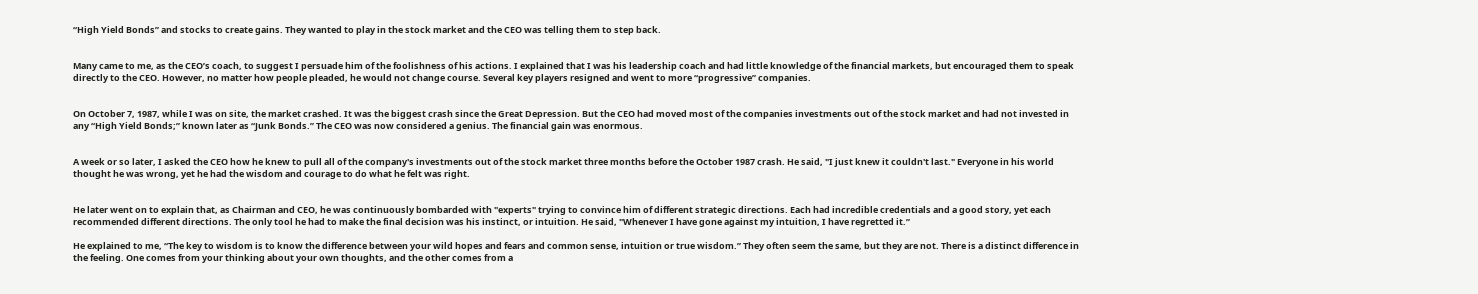“High Yield Bonds” and stocks to create gains. They wanted to play in the stock market and the CEO was telling them to step back.


Many came to me, as the CEO’s coach, to suggest I persuade him of the foolishness of his actions. I explained that I was his leadership coach and had little knowledge of the financial markets, but encouraged them to speak directly to the CEO. However, no matter how people pleaded, he would not change course. Several key players resigned and went to more “progressive” companies.


On October 7, 1987, while I was on site, the market crashed. It was the biggest crash since the Great Depression. But the CEO had moved most of the companies investments out of the stock market and had not invested in any “High Yield Bonds;” known later as “Junk Bonds.” The CEO was now considered a genius. The financial gain was enormous.


A week or so later, I asked the CEO how he knew to pull all of the company's investments out of the stock market three months before the October 1987 crash. He said, "I just knew it couldn't last." Everyone in his world thought he was wrong, yet he had the wisdom and courage to do what he felt was right.


He later went on to explain that, as Chairman and CEO, he was continuously bombarded with "experts" trying to convince him of different strategic directions. Each had incredible credentials and a good story, yet each recommended different directions. The only tool he had to make the final decision was his instinct, or intuition. He said, "Whenever I have gone against my intuition, I have regretted it.”

He explained to me, “The key to wisdom is to know the difference between your wild hopes and fears and common sense, intuition or true wisdom.” They often seem the same, but they are not. There is a distinct difference in the feeling. One comes from your thinking about your own thoughts, and the other comes from a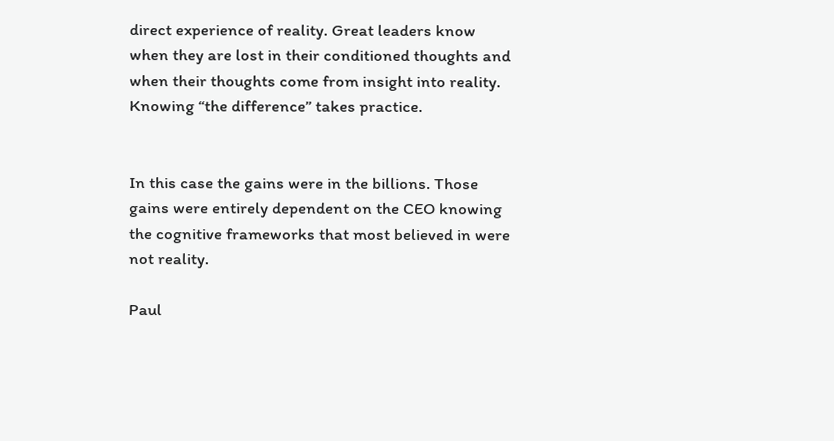direct experience of reality. Great leaders know when they are lost in their conditioned thoughts and when their thoughts come from insight into reality. Knowing “the difference” takes practice.


In this case the gains were in the billions. Those gains were entirely dependent on the CEO knowing the cognitive frameworks that most believed in were not reality.

Paul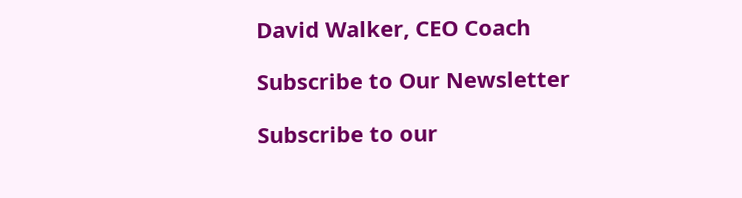David Walker, CEO Coach

Subscribe to Our Newsletter

Subscribe to our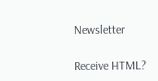Newsletter

Receive HTML?